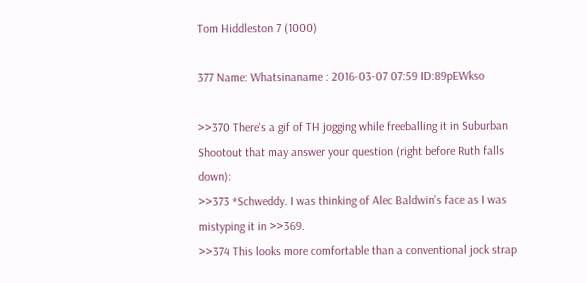Tom Hiddleston 7 (1000)

377 Name: Whatsinaname : 2016-03-07 07:59 ID:89pEWkso

>>370 There's a gif of TH jogging while freeballing it in Suburban Shootout that may answer your question (right before Ruth falls down):
>>373 *Schweddy. I was thinking of Alec Baldwin's face as I was mistyping it in >>369.
>>374 This looks more comfortable than a conventional jock strap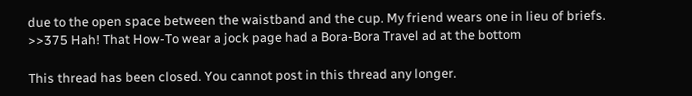due to the open space between the waistband and the cup. My friend wears one in lieu of briefs.
>>375 Hah! That How-To wear a jock page had a Bora-Bora Travel ad at the bottom

This thread has been closed. You cannot post in this thread any longer.